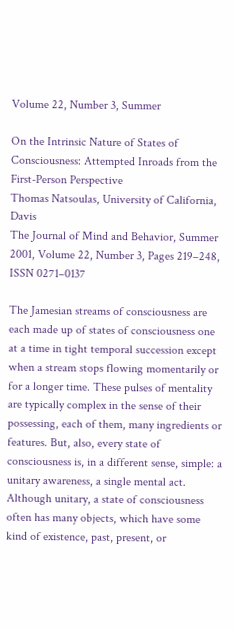Volume 22, Number 3, Summer

On the Intrinsic Nature of States of Consciousness: Attempted Inroads from the First-Person Perspective
Thomas Natsoulas, University of California, Davis
The Journal of Mind and Behavior, Summer 2001, Volume 22, Number 3, Pages 219–248, ISSN 0271–0137

The Jamesian streams of consciousness are each made up of states of consciousness one at a time in tight temporal succession except when a stream stops flowing momentarily or for a longer time. These pulses of mentality are typically complex in the sense of their possessing, each of them, many ingredients or features. But, also, every state of consciousness is, in a different sense, simple: a unitary awareness, a single mental act. Although unitary, a state of consciousness often has many objects, which have some kind of existence, past, present, or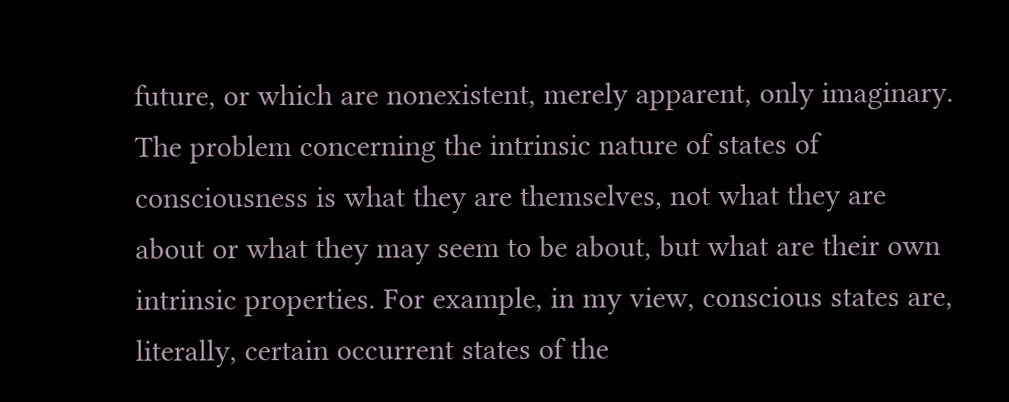future, or which are nonexistent, merely apparent, only imaginary. The problem concerning the intrinsic nature of states of consciousness is what they are themselves, not what they are about or what they may seem to be about, but what are their own intrinsic properties. For example, in my view, conscious states are, literally, certain occurrent states of the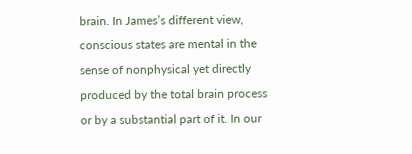brain. In James’s different view, conscious states are mental in the sense of nonphysical yet directly produced by the total brain process or by a substantial part of it. In our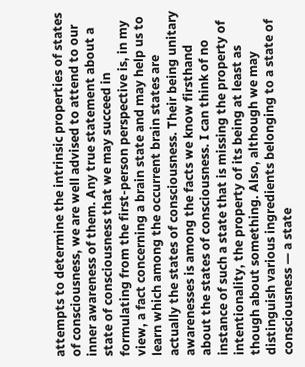attempts to determine the intrinsic properties of states of consciousness, we are well advised to attend to our inner awareness of them. Any true statement about a state of consciousness that we may succeed in formulating from the first-person perspective is, in my view, a fact concerning a brain state and may help us to learn which among the occurrent brain states are actually the states of consciousness. Their being unitary awarenesses is among the facts we know firsthand about the states of consciousness. I can think of no instance of such a state that is missing the property of intentionality, the property of its being at least as though about something. Also, although we may distinguish various ingredients belonging to a state of consciousness — a state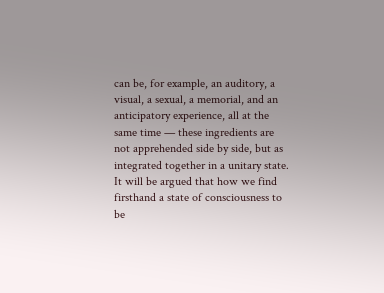can be, for example, an auditory, a visual, a sexual, a memorial, and an anticipatory experience, all at the same time — these ingredients are not apprehended side by side, but as integrated together in a unitary state. It will be argued that how we find firsthand a state of consciousness to be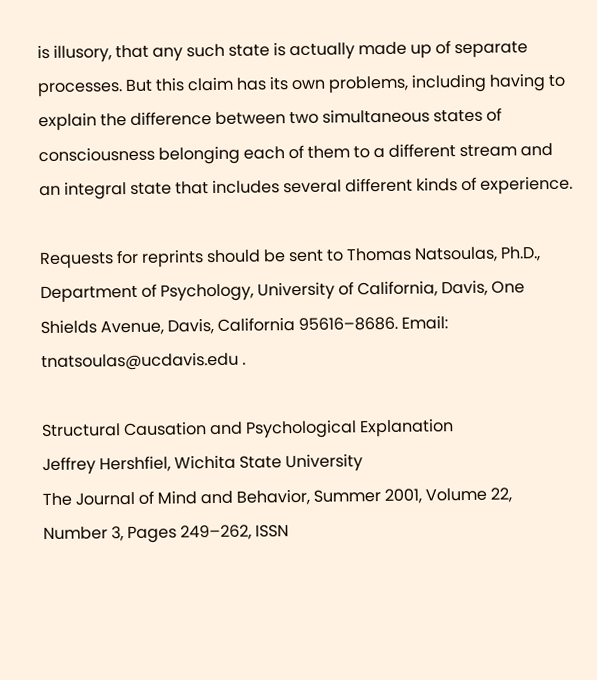is illusory, that any such state is actually made up of separate processes. But this claim has its own problems, including having to explain the difference between two simultaneous states of consciousness belonging each of them to a different stream and an integral state that includes several different kinds of experience.

Requests for reprints should be sent to Thomas Natsoulas, Ph.D., Department of Psychology, University of California, Davis, One Shields Avenue, Davis, California 95616–8686. Email: tnatsoulas@ucdavis.edu .

Structural Causation and Psychological Explanation
Jeffrey Hershfiel, Wichita State University
The Journal of Mind and Behavior, Summer 2001, Volume 22, Number 3, Pages 249–262, ISSN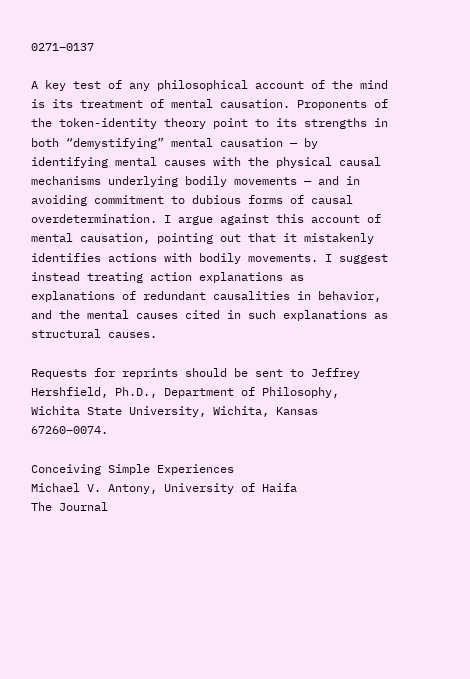0271–0137

A key test of any philosophical account of the mind is its treatment of mental causation. Proponents of the token-identity theory point to its strengths in both “demystifying” mental causation — by identifying mental causes with the physical causal mechanisms underlying bodily movements — and in avoiding commitment to dubious forms of causal overdetermination. I argue against this account of mental causation, pointing out that it mistakenly identifies actions with bodily movements. I suggest instead treating action explanations as explanations of redundant causalities in behavior, and the mental causes cited in such explanations as structural causes.

Requests for reprints should be sent to Jeffrey Hershfield, Ph.D., Department of Philosophy, Wichita State University, Wichita, Kansas 67260–0074.

Conceiving Simple Experiences
Michael V. Antony, University of Haifa
The Journal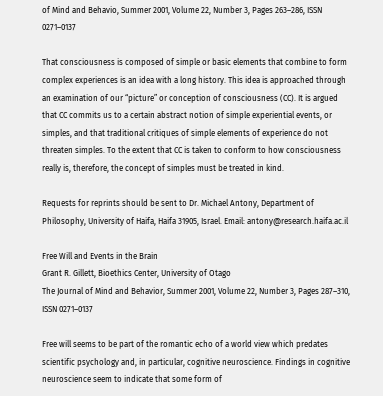of Mind and Behavio, Summer 2001, Volume 22, Number 3, Pages 263–286, ISSN 0271–0137

That consciousness is composed of simple or basic elements that combine to form complex experiences is an idea with a long history. This idea is approached through an examination of our “picture” or conception of consciousness (CC). It is argued that CC commits us to a certain abstract notion of simple experiential events, or simples, and that traditional critiques of simple elements of experience do not threaten simples. To the extent that CC is taken to conform to how consciousness really is, therefore, the concept of simples must be treated in kind.

Requests for reprints should be sent to Dr. Michael Antony, Department of Philosophy, University of Haifa, Haifa 31905, Israel. Email: antony@research.haifa.ac.il

Free Will and Events in the Brain
Grant R. Gillett, Bioethics Center, University of Otago
The Journal of Mind and Behavior, Summer 2001, Volume 22, Number 3, Pages 287–310, ISSN 0271–0137

Free will seems to be part of the romantic echo of a world view which predates scientific psychology and, in particular, cognitive neuroscience. Findings in cognitive neuroscience seem to indicate that some form of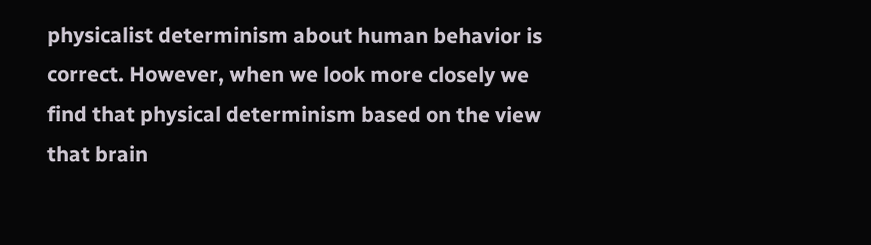physicalist determinism about human behavior is correct. However, when we look more closely we find that physical determinism based on the view that brain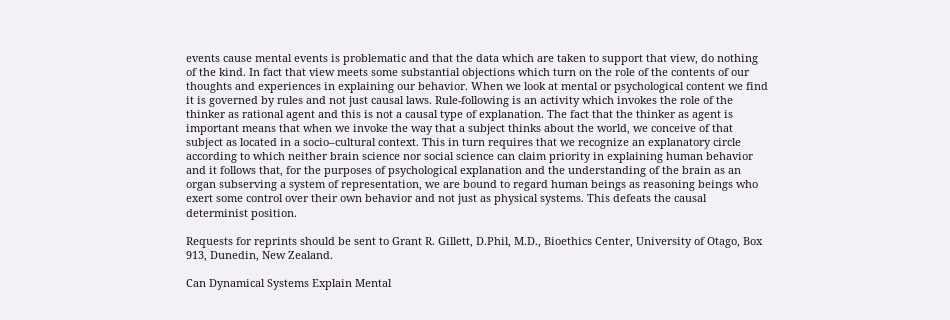events cause mental events is problematic and that the data which are taken to support that view, do nothing of the kind. In fact that view meets some substantial objections which turn on the role of the contents of our thoughts and experiences in explaining our behavior. When we look at mental or psychological content we find it is governed by rules and not just causal laws. Rule-following is an activity which invokes the role of the thinker as rational agent and this is not a causal type of explanation. The fact that the thinker as agent is important means that when we invoke the way that a subject thinks about the world, we conceive of that subject as located in a socio–cultural context. This in turn requires that we recognize an explanatory circle according to which neither brain science nor social science can claim priority in explaining human behavior and it follows that, for the purposes of psychological explanation and the understanding of the brain as an organ subserving a system of representation, we are bound to regard human beings as reasoning beings who exert some control over their own behavior and not just as physical systems. This defeats the causal determinist position.

Requests for reprints should be sent to Grant R. Gillett, D.Phil, M.D., Bioethics Center, University of Otago, Box 913, Dunedin, New Zealand.

Can Dynamical Systems Explain Mental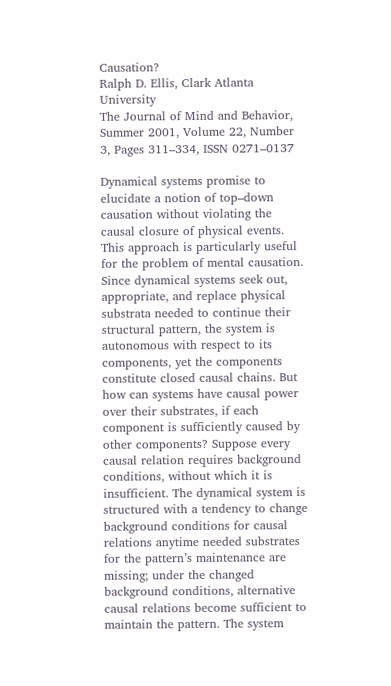Causation?
Ralph D. Ellis, Clark Atlanta University
The Journal of Mind and Behavior, Summer 2001, Volume 22, Number 3, Pages 311–334, ISSN 0271–0137

Dynamical systems promise to elucidate a notion of top–down causation without violating the causal closure of physical events. This approach is particularly useful for the problem of mental causation. Since dynamical systems seek out, appropriate, and replace physical substrata needed to continue their structural pattern, the system is autonomous with respect to its components, yet the components constitute closed causal chains. But how can systems have causal power over their substrates, if each component is sufficiently caused by other components? Suppose every causal relation requires background conditions, without which it is insufficient. The dynamical system is structured with a tendency to change background conditions for causal relations anytime needed substrates for the pattern’s maintenance are missing; under the changed background conditions, alternative causal relations become sufficient to maintain the pattern. The system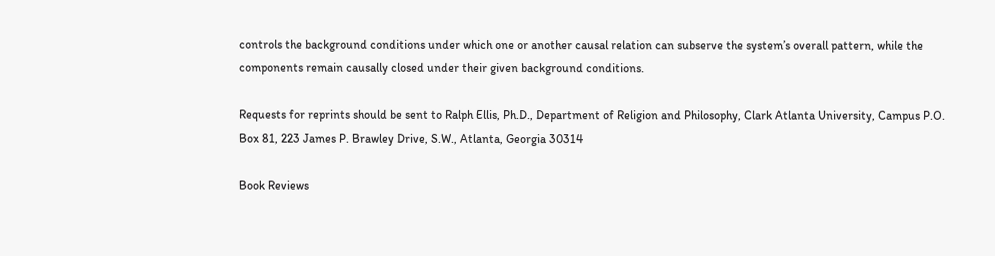controls the background conditions under which one or another causal relation can subserve the system’s overall pattern, while the components remain causally closed under their given background conditions.

Requests for reprints should be sent to Ralph Ellis, Ph.D., Department of Religion and Philosophy, Clark Atlanta University, Campus P.O. Box 81, 223 James P. Brawley Drive, S.W., Atlanta, Georgia 30314

Book Reviews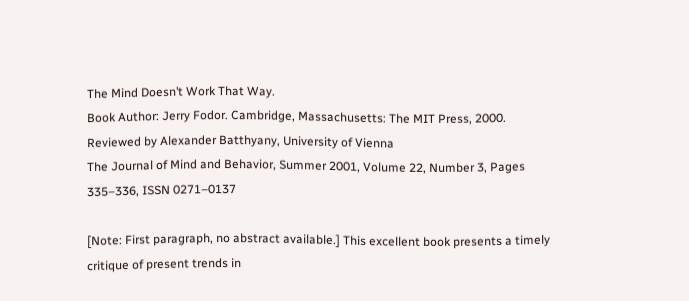The Mind Doesn’t Work That Way.
Book Author: Jerry Fodor. Cambridge, Massachusetts: The MIT Press, 2000.
Reviewed by Alexander Batthyany, University of Vienna
The Journal of Mind and Behavior, Summer 2001, Volume 22, Number 3, Pages 335–336, ISSN 0271–0137

[Note: First paragraph, no abstract available.] This excellent book presents a timely critique of present trends in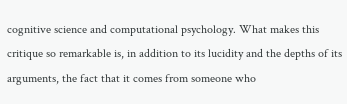cognitive science and computational psychology. What makes this critique so remarkable is, in addition to its lucidity and the depths of its arguments, the fact that it comes from someone who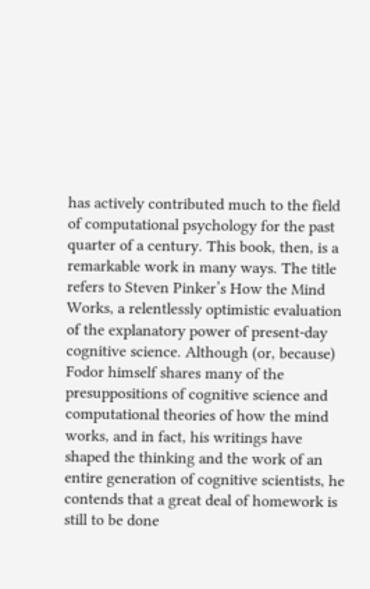has actively contributed much to the field of computational psychology for the past quarter of a century. This book, then, is a remarkable work in many ways. The title refers to Steven Pinker’s How the Mind Works, a relentlessly optimistic evaluation of the explanatory power of present-day cognitive science. Although (or, because) Fodor himself shares many of the presuppositions of cognitive science and computational theories of how the mind works, and in fact, his writings have shaped the thinking and the work of an entire generation of cognitive scientists, he contends that a great deal of homework is still to be done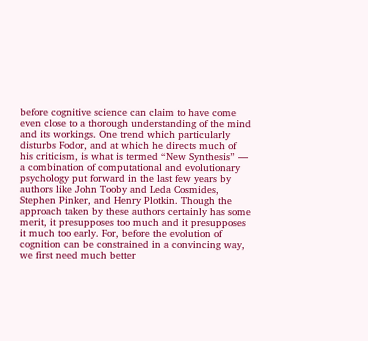before cognitive science can claim to have come even close to a thorough understanding of the mind and its workings. One trend which particularly disturbs Fodor, and at which he directs much of his criticism, is what is termed “New Synthesis” — a combination of computational and evolutionary psychology put forward in the last few years by authors like John Tooby and Leda Cosmides, Stephen Pinker, and Henry Plotkin. Though the approach taken by these authors certainly has some merit, it presupposes too much and it presupposes it much too early. For, before the evolution of cognition can be constrained in a convincing way, we first need much better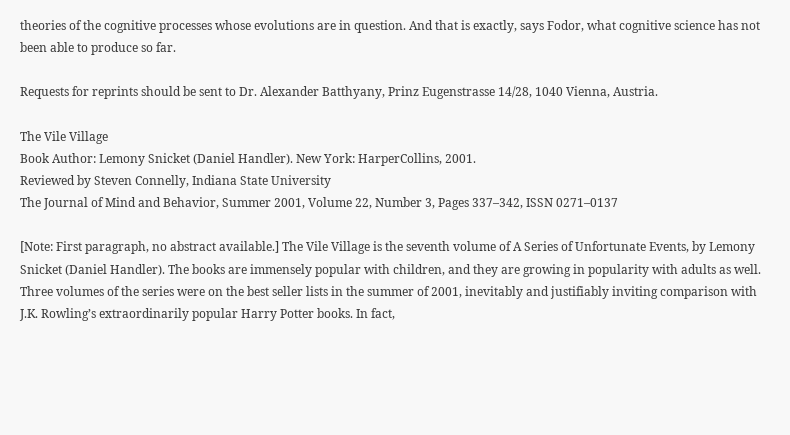theories of the cognitive processes whose evolutions are in question. And that is exactly, says Fodor, what cognitive science has not been able to produce so far.

Requests for reprints should be sent to Dr. Alexander Batthyany, Prinz Eugenstrasse 14/28, 1040 Vienna, Austria.

The Vile Village
Book Author: Lemony Snicket (Daniel Handler). New York: HarperCollins, 2001.
Reviewed by Steven Connelly, Indiana State University
The Journal of Mind and Behavior, Summer 2001, Volume 22, Number 3, Pages 337–342, ISSN 0271–0137

[Note: First paragraph, no abstract available.] The Vile Village is the seventh volume of A Series of Unfortunate Events, by Lemony Snicket (Daniel Handler). The books are immensely popular with children, and they are growing in popularity with adults as well. Three volumes of the series were on the best seller lists in the summer of 2001, inevitably and justifiably inviting comparison with J.K. Rowling’s extraordinarily popular Harry Potter books. In fact,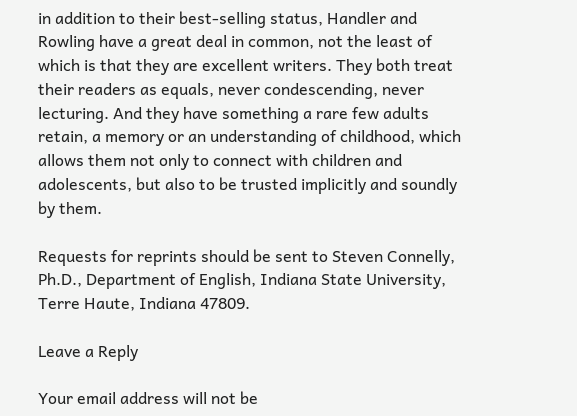in addition to their best-selling status, Handler and Rowling have a great deal in common, not the least of which is that they are excellent writers. They both treat their readers as equals, never condescending, never lecturing. And they have something a rare few adults retain, a memory or an understanding of childhood, which allows them not only to connect with children and adolescents, but also to be trusted implicitly and soundly by them.

Requests for reprints should be sent to Steven Connelly, Ph.D., Department of English, Indiana State University, Terre Haute, Indiana 47809.

Leave a Reply

Your email address will not be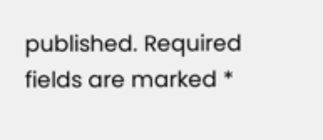published. Required fields are marked *